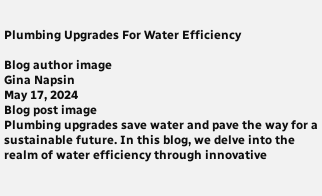Plumbing Upgrades For Water Efficiency

Blog author image
Gina Napsin
May 17, 2024
Blog post image
Plumbing upgrades save water and pave the way for a sustainable future. In this blog, we delve into the realm of water efficiency through innovative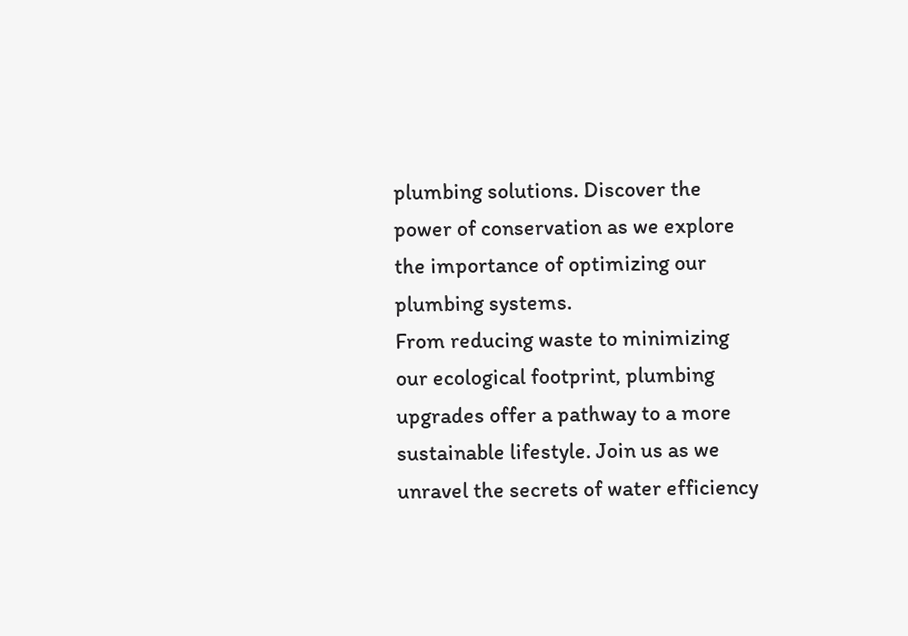plumbing solutions. Discover the power of conservation as we explore the importance of optimizing our plumbing systems.
From reducing waste to minimizing our ecological footprint, plumbing upgrades offer a pathway to a more sustainable lifestyle. Join us as we unravel the secrets of water efficiency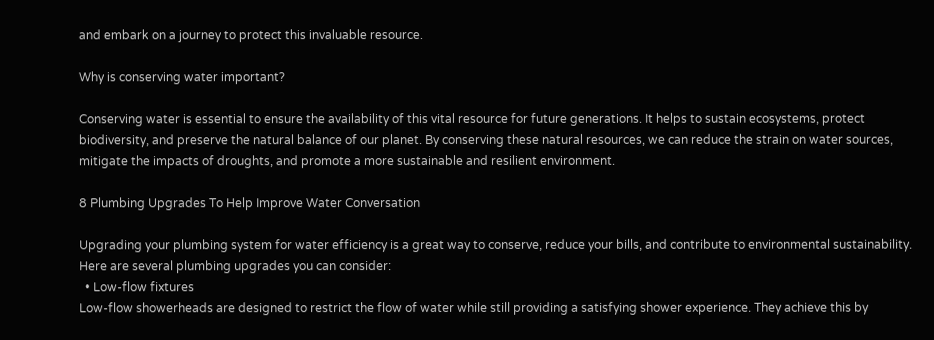and embark on a journey to protect this invaluable resource.

Why is conserving water important?

Conserving water is essential to ensure the availability of this vital resource for future generations. It helps to sustain ecosystems, protect biodiversity, and preserve the natural balance of our planet. By conserving these natural resources, we can reduce the strain on water sources, mitigate the impacts of droughts, and promote a more sustainable and resilient environment.

8 Plumbing Upgrades To Help Improve Water Conversation

Upgrading your plumbing system for water efficiency is a great way to conserve, reduce your bills, and contribute to environmental sustainability.
Here are several plumbing upgrades you can consider:
  • Low-flow fixtures
Low-flow showerheads are designed to restrict the flow of water while still providing a satisfying shower experience. They achieve this by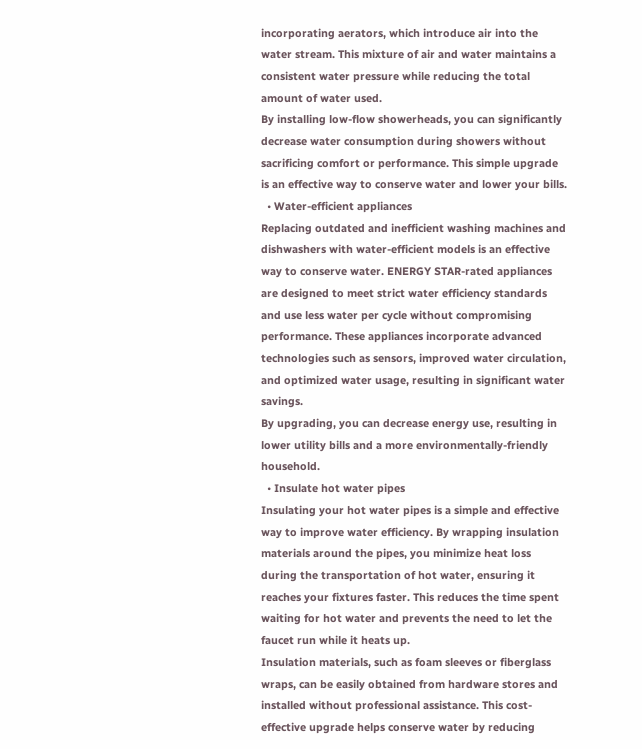incorporating aerators, which introduce air into the water stream. This mixture of air and water maintains a consistent water pressure while reducing the total amount of water used.
By installing low-flow showerheads, you can significantly decrease water consumption during showers without sacrificing comfort or performance. This simple upgrade is an effective way to conserve water and lower your bills.
  • Water-efficient appliances
Replacing outdated and inefficient washing machines and dishwashers with water-efficient models is an effective way to conserve water. ENERGY STAR-rated appliances are designed to meet strict water efficiency standards and use less water per cycle without compromising performance. These appliances incorporate advanced technologies such as sensors, improved water circulation, and optimized water usage, resulting in significant water savings.
By upgrading, you can decrease energy use, resulting in lower utility bills and a more environmentally-friendly household.
  • Insulate hot water pipes
Insulating your hot water pipes is a simple and effective way to improve water efficiency. By wrapping insulation materials around the pipes, you minimize heat loss during the transportation of hot water, ensuring it reaches your fixtures faster. This reduces the time spent waiting for hot water and prevents the need to let the faucet run while it heats up.
Insulation materials, such as foam sleeves or fiberglass wraps, can be easily obtained from hardware stores and installed without professional assistance. This cost-effective upgrade helps conserve water by reducing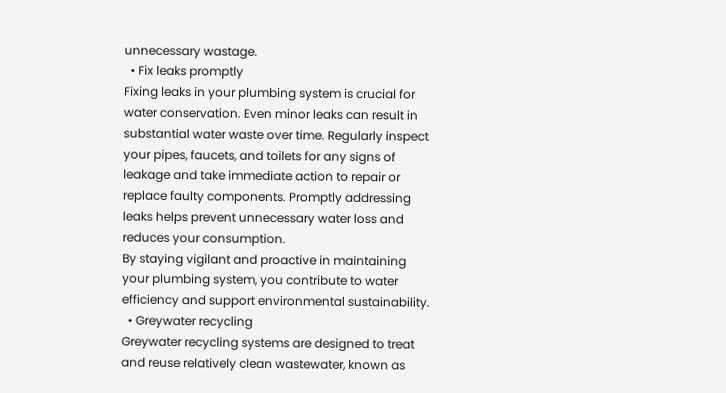unnecessary wastage.
  • Fix leaks promptly
Fixing leaks in your plumbing system is crucial for water conservation. Even minor leaks can result in substantial water waste over time. Regularly inspect your pipes, faucets, and toilets for any signs of leakage and take immediate action to repair or replace faulty components. Promptly addressing leaks helps prevent unnecessary water loss and reduces your consumption.
By staying vigilant and proactive in maintaining your plumbing system, you contribute to water efficiency and support environmental sustainability.
  • Greywater recycling
Greywater recycling systems are designed to treat and reuse relatively clean wastewater, known as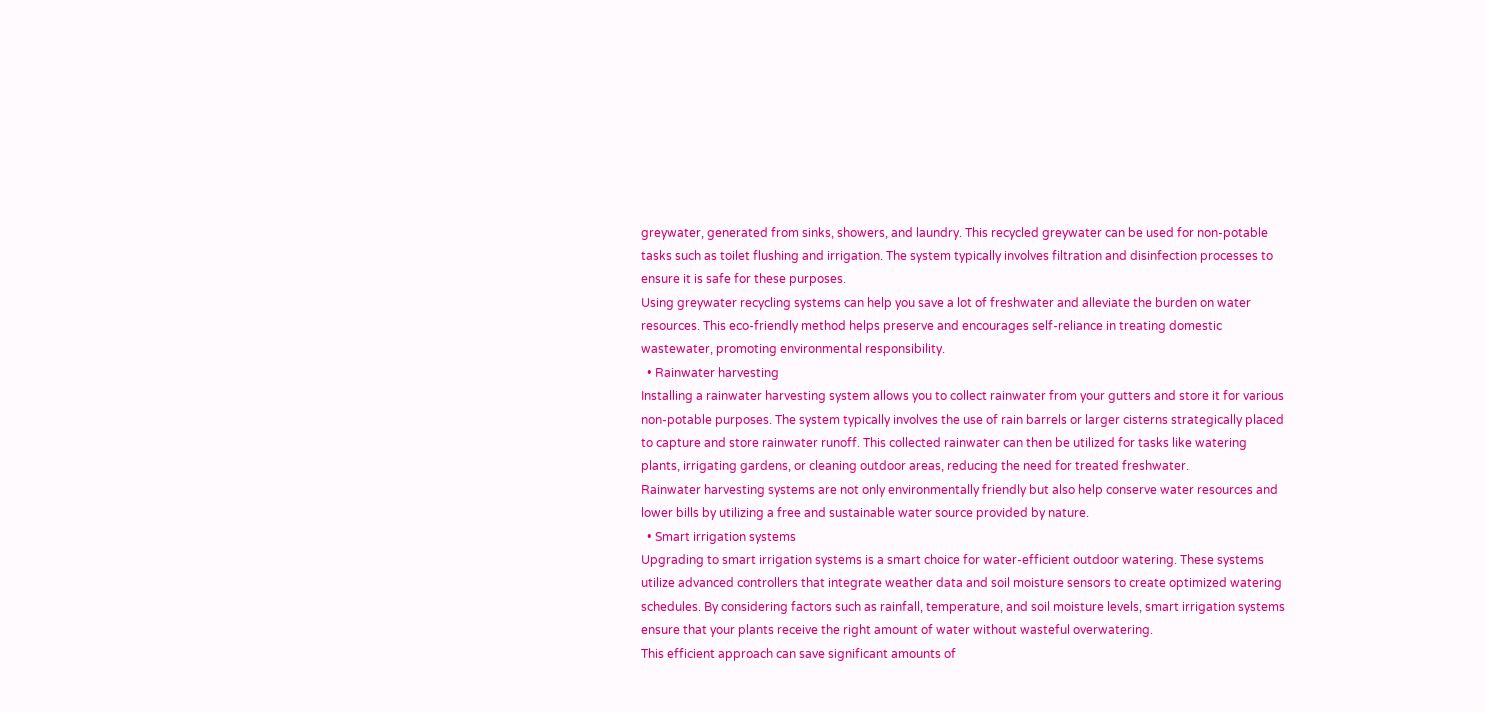greywater, generated from sinks, showers, and laundry. This recycled greywater can be used for non-potable tasks such as toilet flushing and irrigation. The system typically involves filtration and disinfection processes to ensure it is safe for these purposes.
Using greywater recycling systems can help you save a lot of freshwater and alleviate the burden on water resources. This eco-friendly method helps preserve and encourages self-reliance in treating domestic wastewater, promoting environmental responsibility.
  • Rainwater harvesting
Installing a rainwater harvesting system allows you to collect rainwater from your gutters and store it for various non-potable purposes. The system typically involves the use of rain barrels or larger cisterns strategically placed to capture and store rainwater runoff. This collected rainwater can then be utilized for tasks like watering plants, irrigating gardens, or cleaning outdoor areas, reducing the need for treated freshwater.
Rainwater harvesting systems are not only environmentally friendly but also help conserve water resources and lower bills by utilizing a free and sustainable water source provided by nature.
  • Smart irrigation systems
Upgrading to smart irrigation systems is a smart choice for water-efficient outdoor watering. These systems utilize advanced controllers that integrate weather data and soil moisture sensors to create optimized watering schedules. By considering factors such as rainfall, temperature, and soil moisture levels, smart irrigation systems ensure that your plants receive the right amount of water without wasteful overwatering.
This efficient approach can save significant amounts of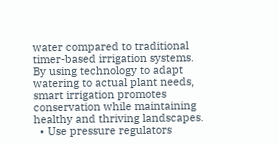water compared to traditional timer-based irrigation systems. By using technology to adapt watering to actual plant needs, smart irrigation promotes conservation while maintaining healthy and thriving landscapes.
  • Use pressure regulators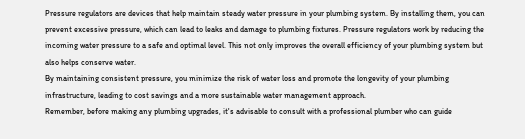Pressure regulators are devices that help maintain steady water pressure in your plumbing system. By installing them, you can prevent excessive pressure, which can lead to leaks and damage to plumbing fixtures. Pressure regulators work by reducing the incoming water pressure to a safe and optimal level. This not only improves the overall efficiency of your plumbing system but also helps conserve water.
By maintaining consistent pressure, you minimize the risk of water loss and promote the longevity of your plumbing infrastructure, leading to cost savings and a more sustainable water management approach.
Remember, before making any plumbing upgrades, it's advisable to consult with a professional plumber who can guide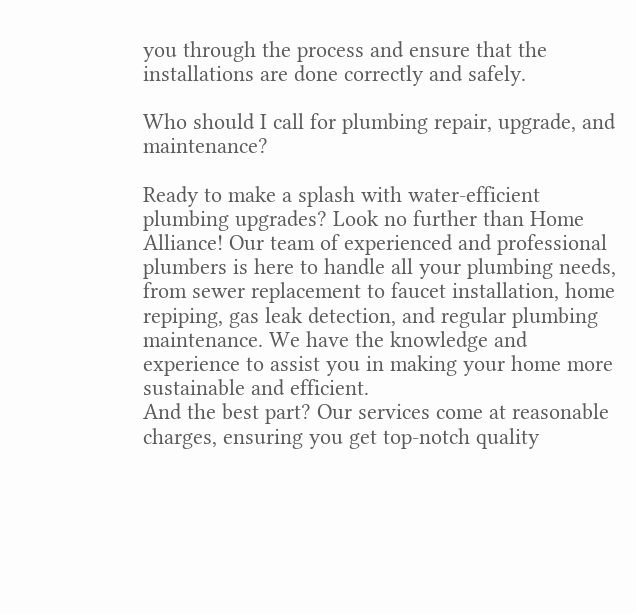you through the process and ensure that the installations are done correctly and safely.

Who should I call for plumbing repair, upgrade, and maintenance?

Ready to make a splash with water-efficient plumbing upgrades? Look no further than Home Alliance! Our team of experienced and professional plumbers is here to handle all your plumbing needs, from sewer replacement to faucet installation, home repiping, gas leak detection, and regular plumbing maintenance. We have the knowledge and experience to assist you in making your home more sustainable and efficient.
And the best part? Our services come at reasonable charges, ensuring you get top-notch quality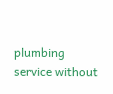plumbing service without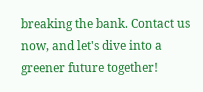breaking the bank. Contact us now, and let's dive into a greener future together!